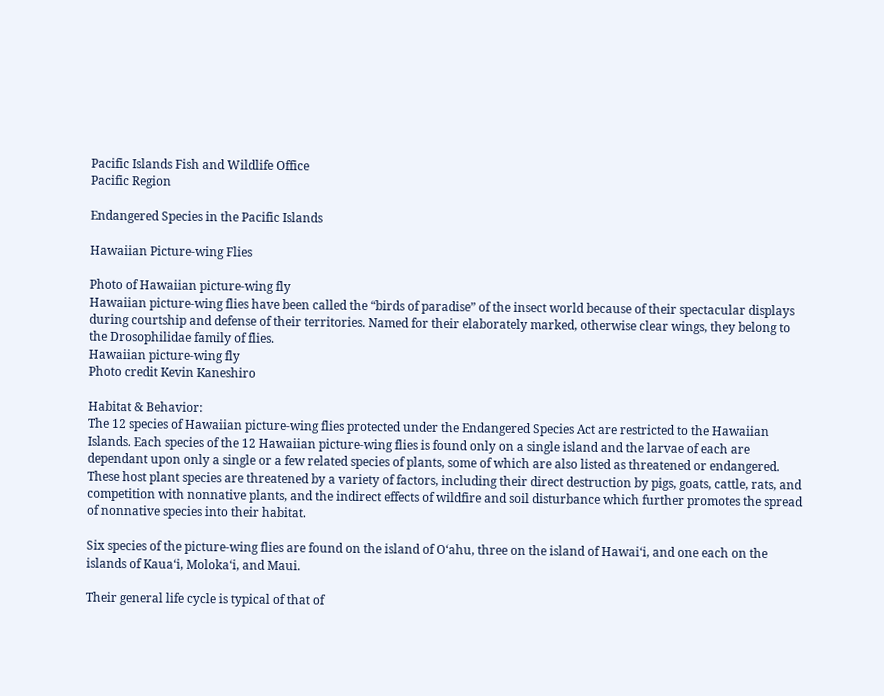Pacific Islands Fish and Wildlife Office
Pacific Region

Endangered Species in the Pacific Islands

Hawaiian Picture-wing Flies

Photo of Hawaiian picture-wing fly
Hawaiian picture-wing flies have been called the “birds of paradise” of the insect world because of their spectacular displays during courtship and defense of their territories. Named for their elaborately marked, otherwise clear wings, they belong to the Drosophilidae family of flies.
Hawaiian picture-wing fly
Photo credit Kevin Kaneshiro

Habitat & Behavior:
The 12 species of Hawaiian picture-wing flies protected under the Endangered Species Act are restricted to the Hawaiian Islands. Each species of the 12 Hawaiian picture-wing flies is found only on a single island and the larvae of each are dependant upon only a single or a few related species of plants, some of which are also listed as threatened or endangered. These host plant species are threatened by a variety of factors, including their direct destruction by pigs, goats, cattle, rats, and competition with nonnative plants, and the indirect effects of wildfire and soil disturbance which further promotes the spread of nonnative species into their habitat.

Six species of the picture-wing flies are found on the island of O‘ahu, three on the island of Hawai‘i, and one each on the islands of Kaua‘i, Moloka‘i, and Maui.

Their general life cycle is typical of that of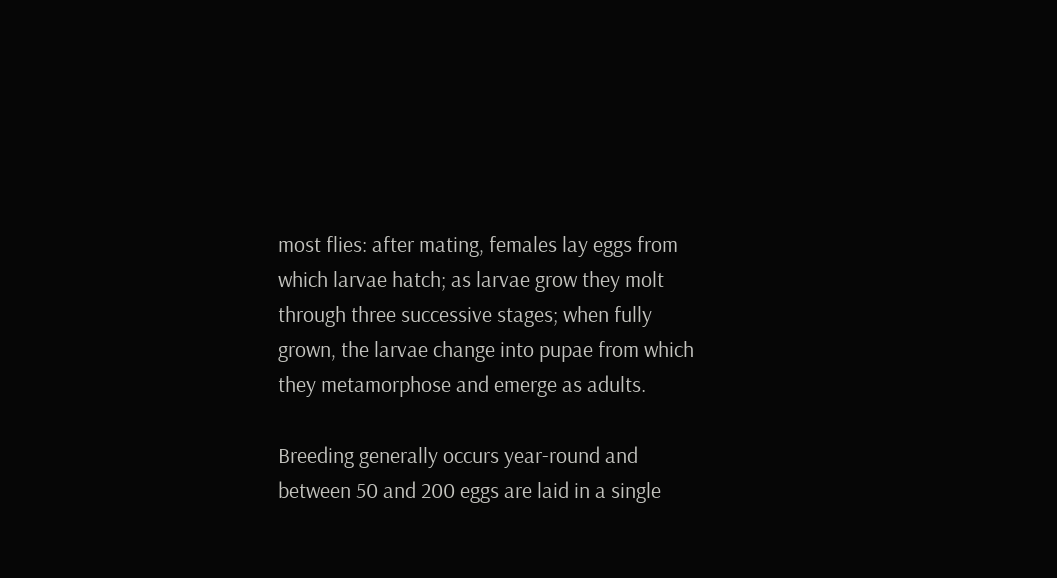most flies: after mating, females lay eggs from which larvae hatch; as larvae grow they molt through three successive stages; when fully grown, the larvae change into pupae from which they metamorphose and emerge as adults.

Breeding generally occurs year-round and between 50 and 200 eggs are laid in a single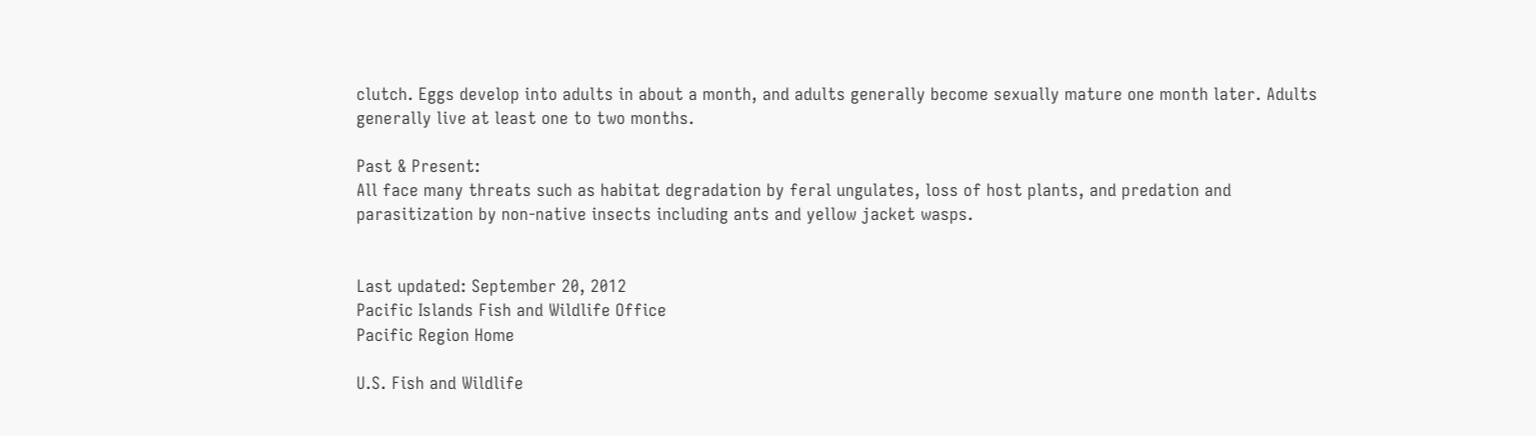clutch. Eggs develop into adults in about a month, and adults generally become sexually mature one month later. Adults generally live at least one to two months.

Past & Present:
All face many threats such as habitat degradation by feral ungulates, loss of host plants, and predation and parasitization by non-native insects including ants and yellow jacket wasps.


Last updated: September 20, 2012
Pacific Islands Fish and Wildlife Office
Pacific Region Home

U.S. Fish and Wildlife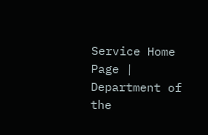Service Home Page | Department of the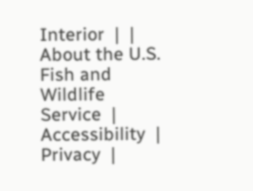Interior  |  | About the U.S. Fish and Wildlife Service  | Accessibility  | Privacy  |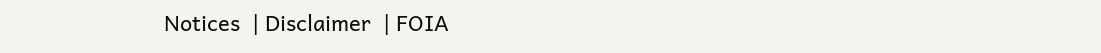Notices  | Disclaimer  | FOIA